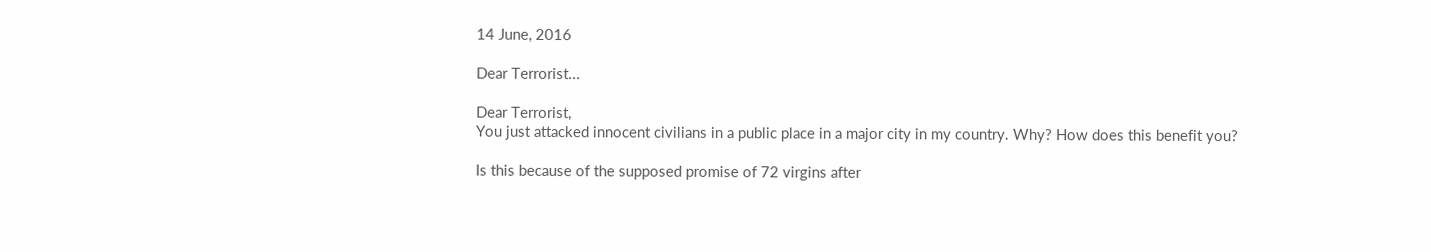14 June, 2016

Dear Terrorist...

Dear Terrorist,
You just attacked innocent civilians in a public place in a major city in my country. Why? How does this benefit you?

Is this because of the supposed promise of 72 virgins after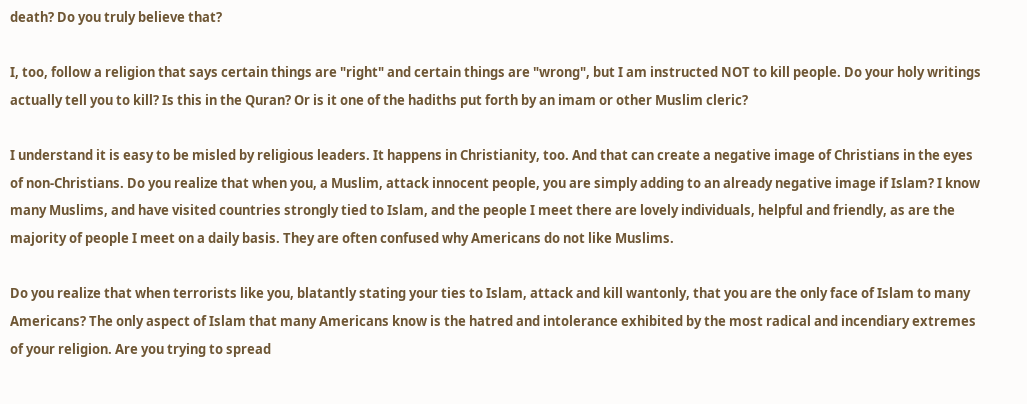death? Do you truly believe that?

I, too, follow a religion that says certain things are "right" and certain things are "wrong", but I am instructed NOT to kill people. Do your holy writings actually tell you to kill? Is this in the Quran? Or is it one of the hadiths put forth by an imam or other Muslim cleric?

I understand it is easy to be misled by religious leaders. It happens in Christianity, too. And that can create a negative image of Christians in the eyes of non-Christians. Do you realize that when you, a Muslim, attack innocent people, you are simply adding to an already negative image if Islam? I know many Muslims, and have visited countries strongly tied to Islam, and the people I meet there are lovely individuals, helpful and friendly, as are the majority of people I meet on a daily basis. They are often confused why Americans do not like Muslims.

Do you realize that when terrorists like you, blatantly stating your ties to Islam, attack and kill wantonly, that you are the only face of Islam to many Americans? The only aspect of Islam that many Americans know is the hatred and intolerance exhibited by the most radical and incendiary extremes of your religion. Are you trying to spread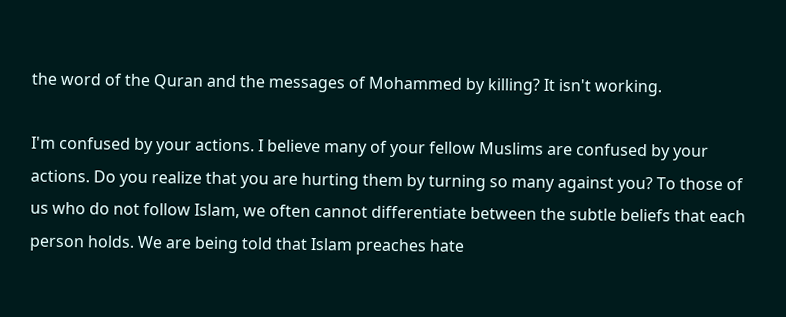the word of the Quran and the messages of Mohammed by killing? It isn't working.

I'm confused by your actions. I believe many of your fellow Muslims are confused by your actions. Do you realize that you are hurting them by turning so many against you? To those of us who do not follow Islam, we often cannot differentiate between the subtle beliefs that each person holds. We are being told that Islam preaches hate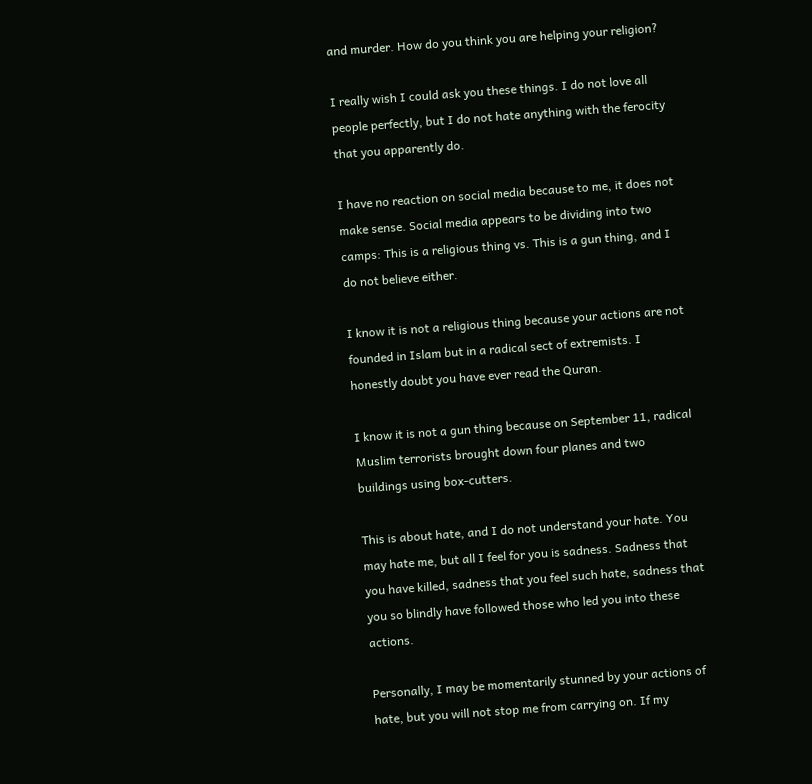and murder. How do you think you are helping your religion?

I really wish I could ask you these things. I do not love all people perfectly, but I do not hate anything with the ferocity that you apparently do.

I have no reaction on social media because to me, it does not make sense. Social media appears to be dividing into two camps: This is a religious thing vs. This is a gun thing, and I do not believe either.

I know it is not a religious thing because your actions are not founded in Islam but in a radical sect of extremists. I honestly doubt you have ever read the Quran.

I know it is not a gun thing because on September 11, radical Muslim terrorists brought down four planes and two buildings using box-cutters.

This is about hate, and I do not understand your hate. You may hate me, but all I feel for you is sadness. Sadness that you have killed, sadness that you feel such hate, sadness that you so blindly have followed those who led you into these actions.

Personally, I may be momentarily stunned by your actions of hate, but you will not stop me from carrying on. If my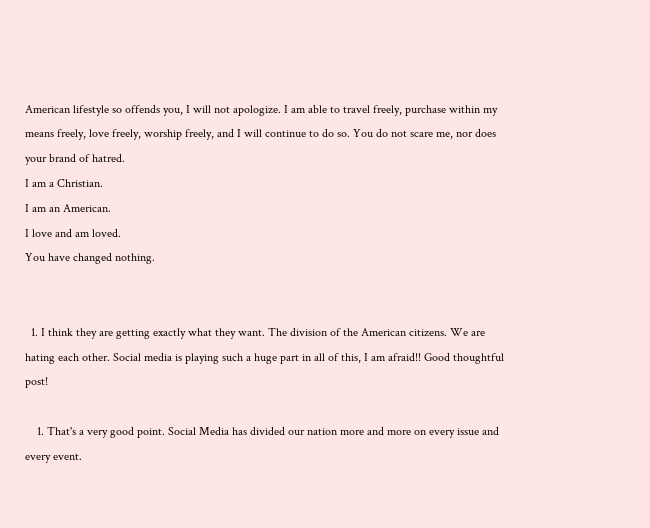American lifestyle so offends you, I will not apologize. I am able to travel freely, purchase within my means freely, love freely, worship freely, and I will continue to do so. You do not scare me, nor does your brand of hatred.
I am a Christian.
I am an American.
I love and am loved.
You have changed nothing.


  1. I think they are getting exactly what they want. The division of the American citizens. We are hating each other. Social media is playing such a huge part in all of this, I am afraid!! Good thoughtful post!

    1. That's a very good point. Social Media has divided our nation more and more on every issue and every event.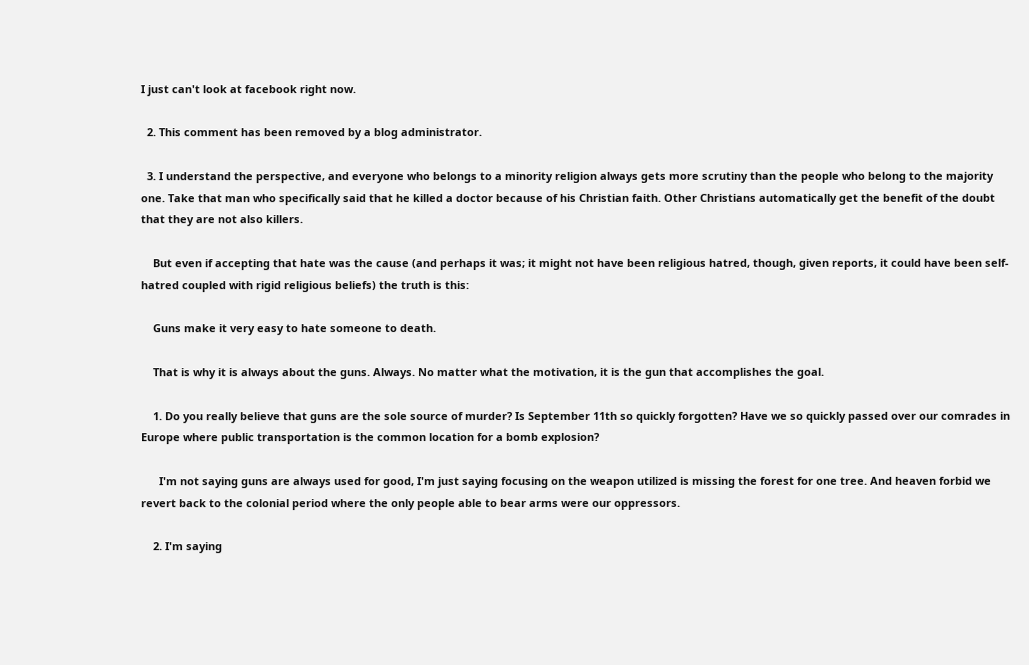I just can't look at facebook right now.

  2. This comment has been removed by a blog administrator.

  3. I understand the perspective, and everyone who belongs to a minority religion always gets more scrutiny than the people who belong to the majority one. Take that man who specifically said that he killed a doctor because of his Christian faith. Other Christians automatically get the benefit of the doubt that they are not also killers.

    But even if accepting that hate was the cause (and perhaps it was; it might not have been religious hatred, though, given reports, it could have been self-hatred coupled with rigid religious beliefs) the truth is this:

    Guns make it very easy to hate someone to death.

    That is why it is always about the guns. Always. No matter what the motivation, it is the gun that accomplishes the goal.

    1. Do you really believe that guns are the sole source of murder? Is September 11th so quickly forgotten? Have we so quickly passed over our comrades in Europe where public transportation is the common location for a bomb explosion?

      I'm not saying guns are always used for good, I'm just saying focusing on the weapon utilized is missing the forest for one tree. And heaven forbid we revert back to the colonial period where the only people able to bear arms were our oppressors.

    2. I'm saying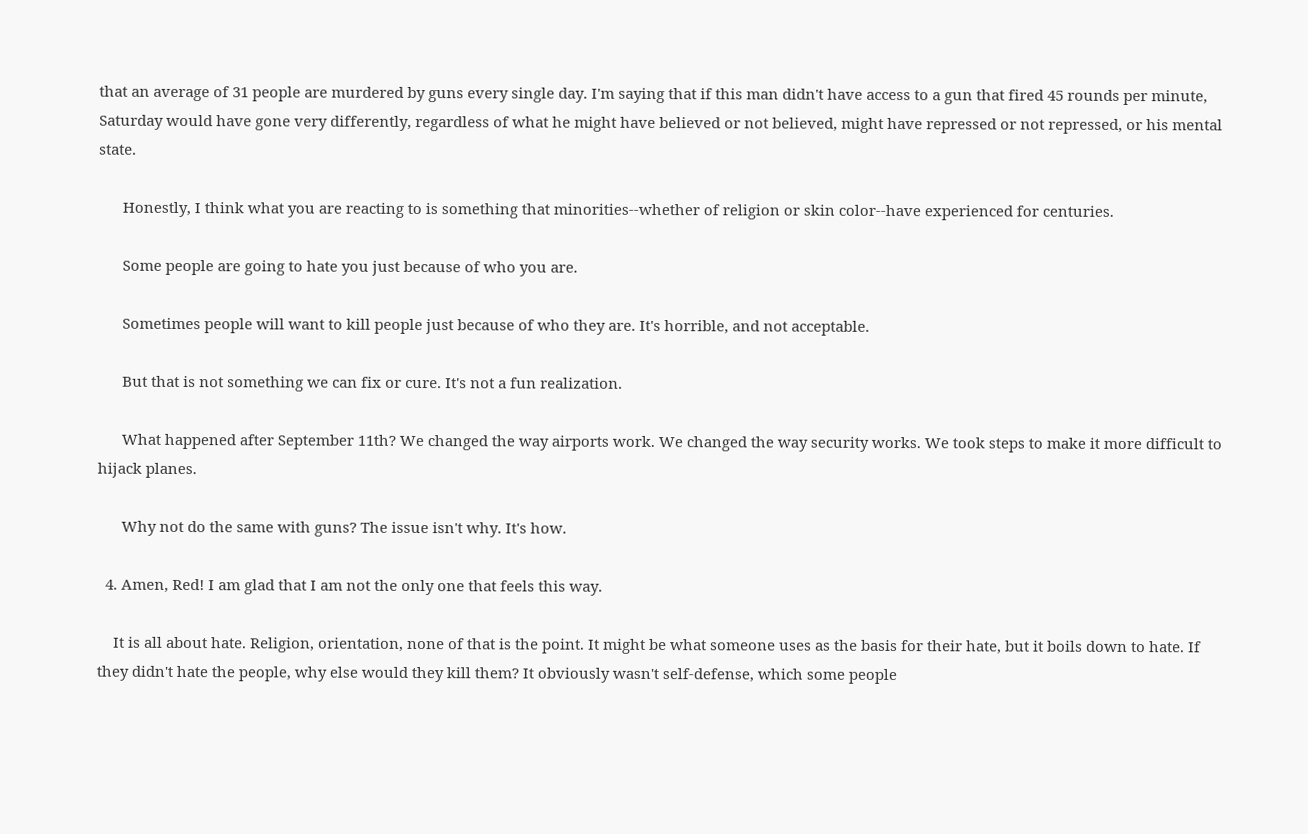that an average of 31 people are murdered by guns every single day. I'm saying that if this man didn't have access to a gun that fired 45 rounds per minute, Saturday would have gone very differently, regardless of what he might have believed or not believed, might have repressed or not repressed, or his mental state.

      Honestly, I think what you are reacting to is something that minorities--whether of religion or skin color--have experienced for centuries.

      Some people are going to hate you just because of who you are.

      Sometimes people will want to kill people just because of who they are. It's horrible, and not acceptable.

      But that is not something we can fix or cure. It's not a fun realization.

      What happened after September 11th? We changed the way airports work. We changed the way security works. We took steps to make it more difficult to hijack planes.

      Why not do the same with guns? The issue isn't why. It's how.

  4. Amen, Red! I am glad that I am not the only one that feels this way.

    It is all about hate. Religion, orientation, none of that is the point. It might be what someone uses as the basis for their hate, but it boils down to hate. If they didn't hate the people, why else would they kill them? It obviously wasn't self-defense, which some people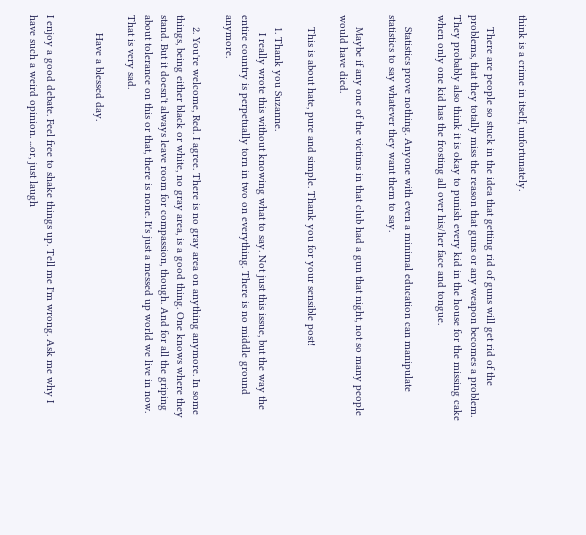think is a crime in itself, unfortunately.

    There are people so stuck in the idea that getting rid of guns will get rid of the problems, that they totally miss the reason that guns or any weapon becomes a problem. They probably also think it is okay to punish every kid in the house for the missing cake when only one kid has the frosting all over his/her face and tongue.

    Statistics prove nothing. Anyone with even a minimal education can manipulate statistics to say whatever they want them to say.

    Maybe if any one of the victims in that club had a gun that night, not so many people would have died.

    This is about hate, pure and simple. Thank you for your sensible post!

    1. Thank you Suzanne.
      I really wrote this without knowing what to say. Not just this issue, but the way the entire country is perpetually torn in two on everything. There is no middle ground anymore.

    2. You're welcome, Red. I agree. There is no gray area on anything anymore. In some things, being either black or white, no gray area, is a good thing. One knows where they stand. But it doesn't always leave room for compassion, though. And for all the griping about tolerance on this or that, there is none. It's just a messed up world we live in now. That is very sad.

      Have a blessed day.


I enjoy a good debate. Feel free to shake things up. Tell me I'm wrong. Ask me why I have such a weird opinion. ...or, just laugh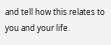and tell how this relates to you and your life.